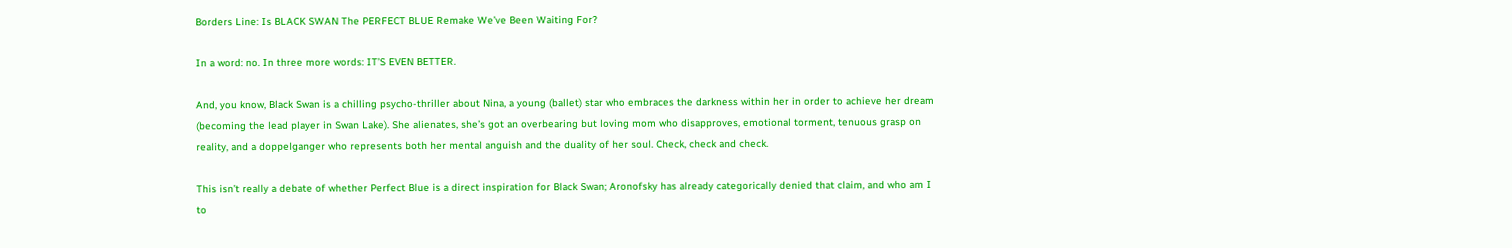Borders Line: Is BLACK SWAN The PERFECT BLUE Remake We’ve Been Waiting For?

In a word: no. In three more words: IT’S EVEN BETTER.

And, you know, Black Swan is a chilling psycho-thriller about Nina, a young (ballet) star who embraces the darkness within her in order to achieve her dream (becoming the lead player in Swan Lake). She alienates, she’s got an overbearing but loving mom who disapproves, emotional torment, tenuous grasp on reality, and a doppelganger who represents both her mental anguish and the duality of her soul. Check, check and check.

This isn’t really a debate of whether Perfect Blue is a direct inspiration for Black Swan; Aronofsky has already categorically denied that claim, and who am I to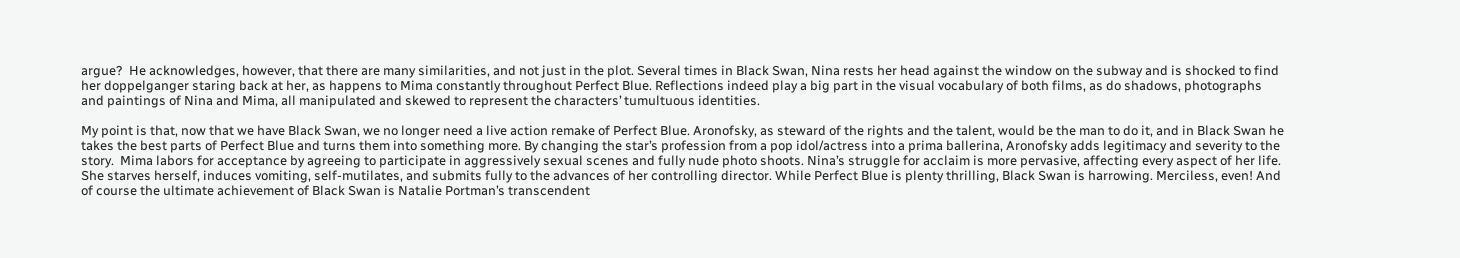argue?  He acknowledges, however, that there are many similarities, and not just in the plot. Several times in Black Swan, Nina rests her head against the window on the subway and is shocked to find her doppelganger staring back at her, as happens to Mima constantly throughout Perfect Blue. Reflections indeed play a big part in the visual vocabulary of both films, as do shadows, photographs and paintings of Nina and Mima, all manipulated and skewed to represent the characters’ tumultuous identities.

My point is that, now that we have Black Swan, we no longer need a live action remake of Perfect Blue. Aronofsky, as steward of the rights and the talent, would be the man to do it, and in Black Swan he takes the best parts of Perfect Blue and turns them into something more. By changing the star’s profession from a pop idol/actress into a prima ballerina, Aronofsky adds legitimacy and severity to the story.  Mima labors for acceptance by agreeing to participate in aggressively sexual scenes and fully nude photo shoots. Nina’s struggle for acclaim is more pervasive, affecting every aspect of her life. She starves herself, induces vomiting, self-mutilates, and submits fully to the advances of her controlling director. While Perfect Blue is plenty thrilling, Black Swan is harrowing. Merciless, even! And of course the ultimate achievement of Black Swan is Natalie Portman’s transcendent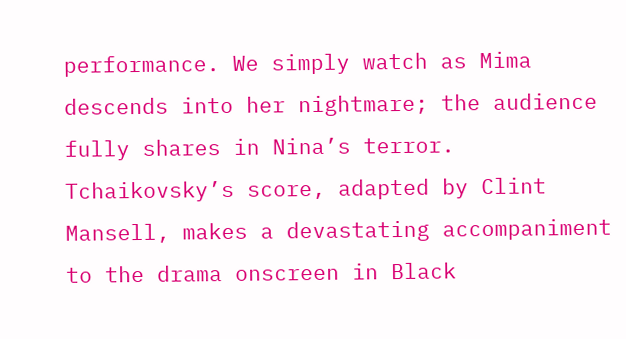performance. We simply watch as Mima descends into her nightmare; the audience fully shares in Nina’s terror. Tchaikovsky’s score, adapted by Clint Mansell, makes a devastating accompaniment to the drama onscreen in Black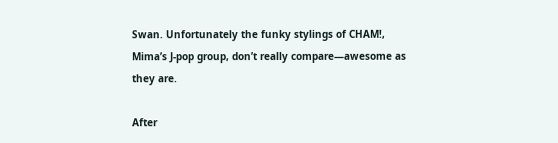Swan. Unfortunately the funky stylings of CHAM!, Mima’s J-pop group, don’t really compare—awesome as they are.

After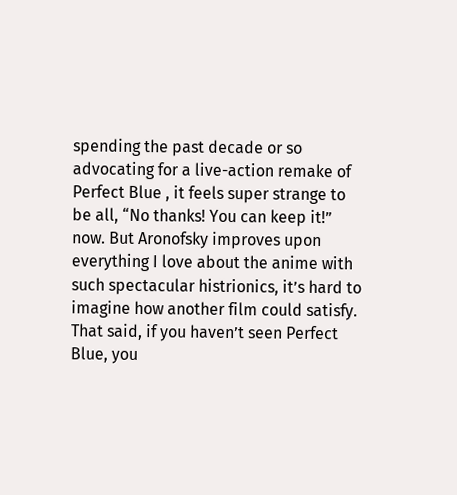spending the past decade or so advocating for a live-action remake of Perfect Blue , it feels super strange to be all, “No thanks! You can keep it!” now. But Aronofsky improves upon everything I love about the anime with such spectacular histrionics, it’s hard to imagine how another film could satisfy. That said, if you haven’t seen Perfect Blue, you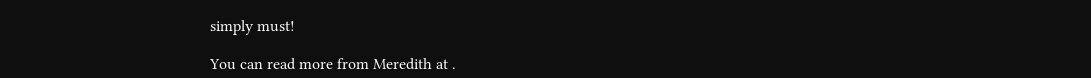simply must!

You can read more from Meredith at .